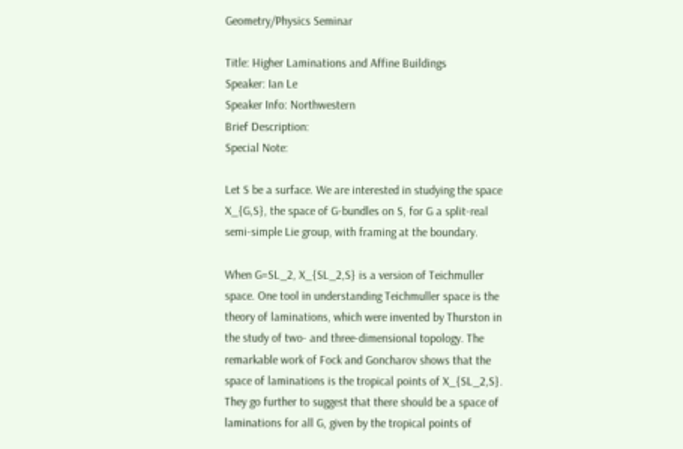Geometry/Physics Seminar

Title: Higher Laminations and Affine Buildings
Speaker: Ian Le
Speaker Info: Northwestern
Brief Description:
Special Note:

Let S be a surface. We are interested in studying the space X_{G,S}, the space of G-bundles on S, for G a split-real semi-simple Lie group, with framing at the boundary.

When G=SL_2, X_{SL_2,S} is a version of Teichmuller space. One tool in understanding Teichmuller space is the theory of laminations, which were invented by Thurston in the study of two- and three-dimensional topology. The remarkable work of Fock and Goncharov shows that the space of laminations is the tropical points of X_{SL_2,S}. They go further to suggest that there should be a space of laminations for all G, given by the tropical points of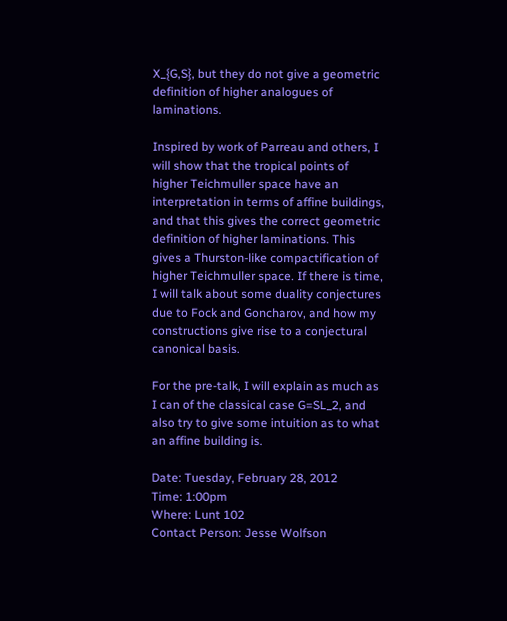X_{G,S}, but they do not give a geometric definition of higher analogues of laminations.

Inspired by work of Parreau and others, I will show that the tropical points of higher Teichmuller space have an interpretation in terms of affine buildings, and that this gives the correct geometric definition of higher laminations. This gives a Thurston-like compactification of higher Teichmuller space. If there is time, I will talk about some duality conjectures due to Fock and Goncharov, and how my constructions give rise to a conjectural canonical basis.

For the pre-talk, I will explain as much as I can of the classical case G=SL_2, and also try to give some intuition as to what an affine building is.

Date: Tuesday, February 28, 2012
Time: 1:00pm
Where: Lunt 102
Contact Person: Jesse Wolfson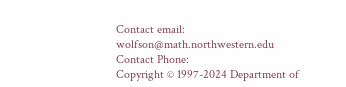Contact email: wolfson@math.northwestern.edu
Contact Phone:
Copyright © 1997-2024 Department of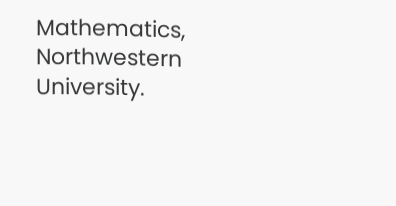Mathematics, Northwestern University.